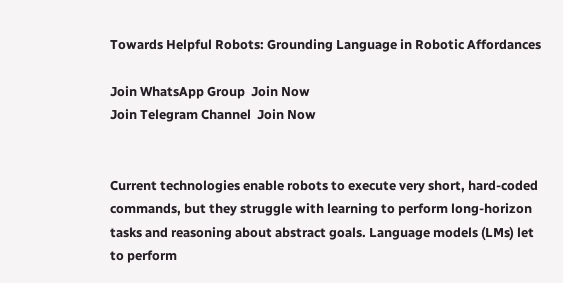Towards Helpful Robots: Grounding Language in Robotic Affordances

Join WhatsApp Group  Join Now
Join Telegram Channel  Join Now


Current technologies enable robots to execute very short, hard-coded commands, but they struggle with learning to perform long-horizon tasks and reasoning about abstract goals. Language models (LMs) let to perform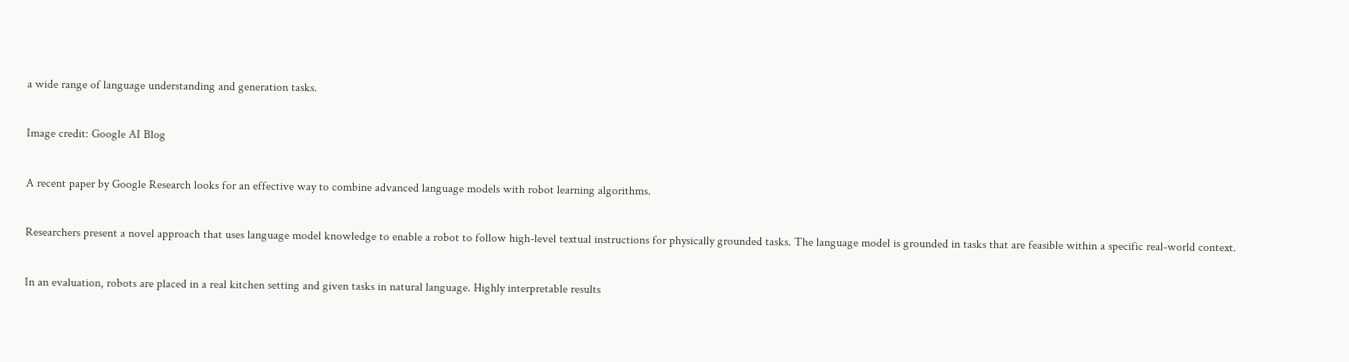a wide range of language understanding and generation tasks.

Image credit: Google AI Blog

A recent paper by Google Research looks for an effective way to combine advanced language models with robot learning algorithms.

Researchers present a novel approach that uses language model knowledge to enable a robot to follow high-level textual instructions for physically grounded tasks. The language model is grounded in tasks that are feasible within a specific real-world context.

In an evaluation, robots are placed in a real kitchen setting and given tasks in natural language. Highly interpretable results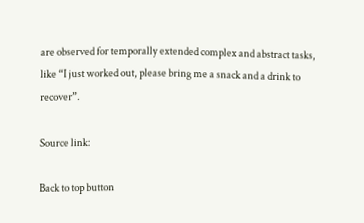are observed for temporally extended complex and abstract tasks, like “I just worked out, please bring me a snack and a drink to recover”.

Source link:

Back to top button